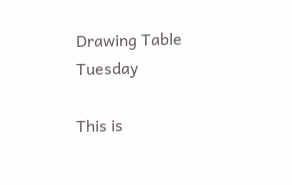Drawing Table Tuesday

This is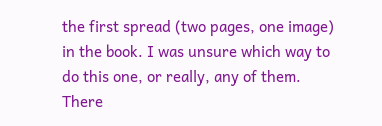the first spread (two pages, one image) in the book. I was unsure which way to do this one, or really, any of them. There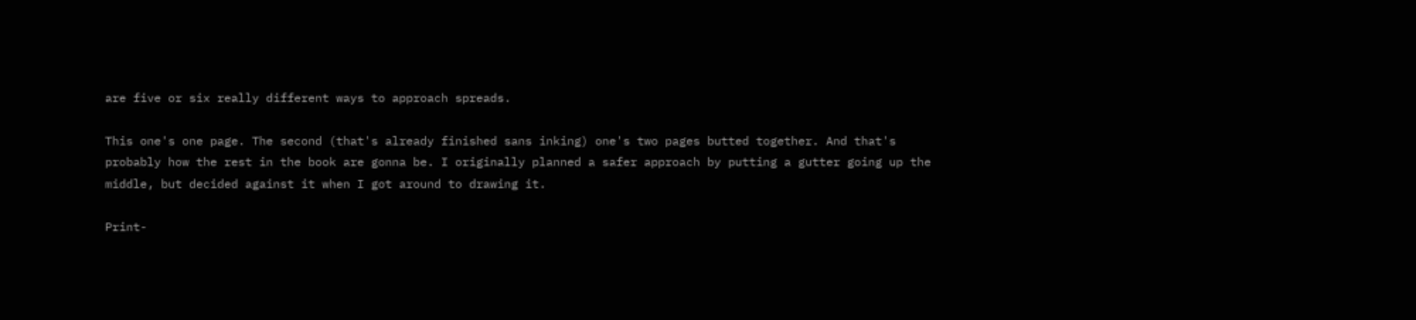are five or six really different ways to approach spreads.

This one's one page. The second (that's already finished sans inking) one's two pages butted together. And that's probably how the rest in the book are gonna be. I originally planned a safer approach by putting a gutter going up the middle, but decided against it when I got around to drawing it.

Print-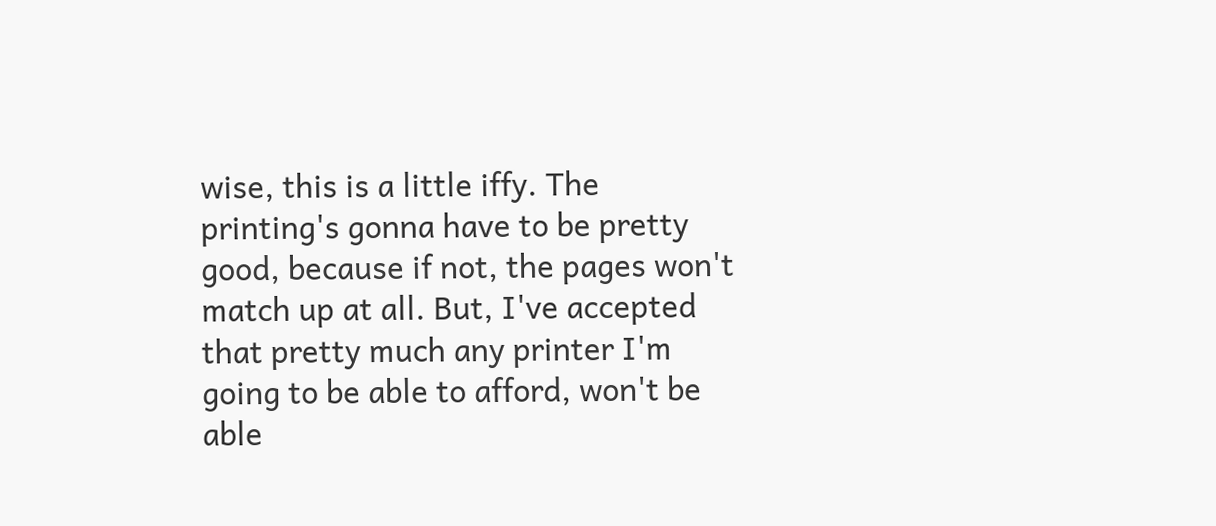wise, this is a little iffy. The printing's gonna have to be pretty good, because if not, the pages won't match up at all. But, I've accepted that pretty much any printer I'm going to be able to afford, won't be able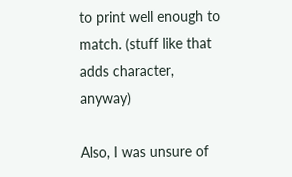to print well enough to match. (stuff like that adds character, anyway)

Also, I was unsure of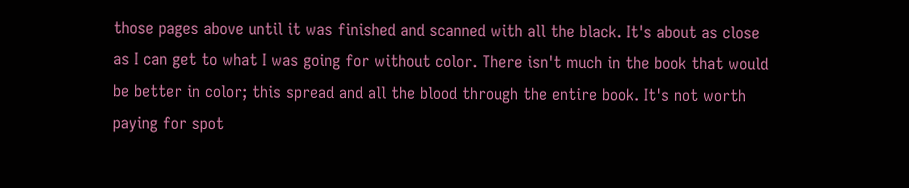those pages above until it was finished and scanned with all the black. It's about as close as I can get to what I was going for without color. There isn't much in the book that would be better in color; this spread and all the blood through the entire book. It's not worth paying for spot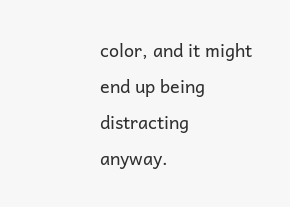color, and it might end up being distracting anyway.